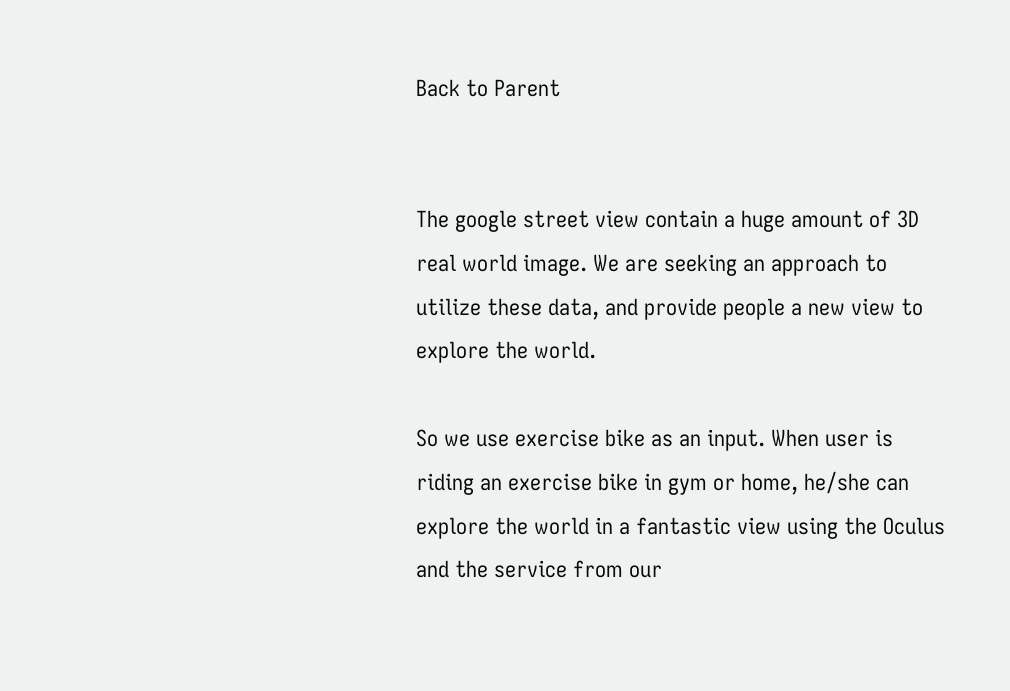Back to Parent


The google street view contain a huge amount of 3D real world image. We are seeking an approach to utilize these data, and provide people a new view to explore the world.

So we use exercise bike as an input. When user is riding an exercise bike in gym or home, he/she can explore the world in a fantastic view using the Oculus and the service from our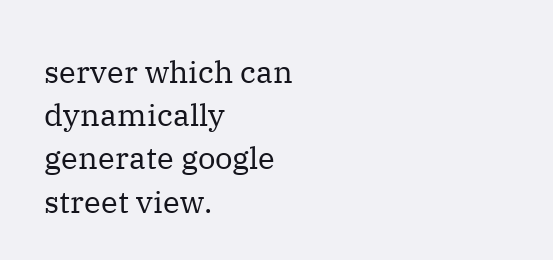server which can dynamically generate google street view.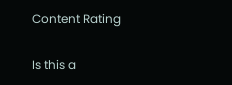Content Rating

Is this a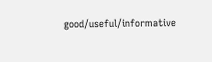good/useful/informative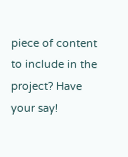piece of content to include in the project? Have your say!